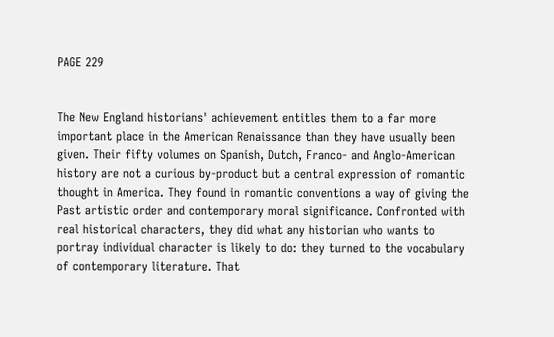PAGE 229


The New England historians' achievement entitles them to a far more important place in the American Renaissance than they have usually been given. Their fifty volumes on Spanish, Dutch, Franco- and Anglo-American history are not a curious by-product but a central expression of romantic thought in America. They found in romantic conventions a way of giving the Past artistic order and contemporary moral significance. Confronted with real historical characters, they did what any historian who wants to portray individual character is likely to do: they turned to the vocabulary of contemporary literature. That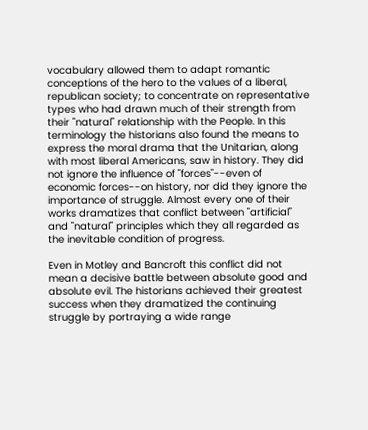vocabulary allowed them to adapt romantic conceptions of the hero to the values of a liberal, republican society; to concentrate on representative types who had drawn much of their strength from their "natural" relationship with the People. In this terminology the historians also found the means to express the moral drama that the Unitarian, along with most liberal Americans, saw in history. They did not ignore the influence of "forces"--even of economic forces--on history, nor did they ignore the importance of struggle. Almost every one of their works dramatizes that conflict between "artificial" and "natural" principles which they all regarded as the inevitable condition of progress.

Even in Motley and Bancroft this conflict did not mean a decisive battle between absolute good and absolute evil. The historians achieved their greatest success when they dramatized the continuing struggle by portraying a wide range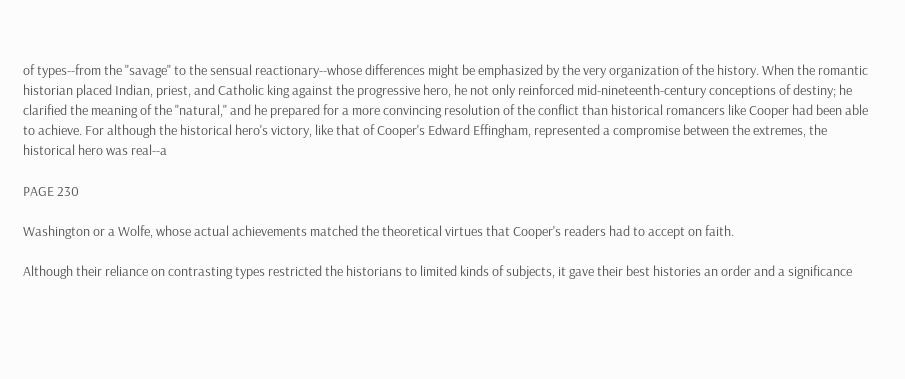of types--from the "savage" to the sensual reactionary--whose differences might be emphasized by the very organization of the history. When the romantic historian placed Indian, priest, and Catholic king against the progressive hero, he not only reinforced mid-nineteenth-century conceptions of destiny; he clarified the meaning of the "natural," and he prepared for a more convincing resolution of the conflict than historical romancers like Cooper had been able to achieve. For although the historical hero's victory, like that of Cooper's Edward Effingham, represented a compromise between the extremes, the historical hero was real--a

PAGE 230

Washington or a Wolfe, whose actual achievements matched the theoretical virtues that Cooper's readers had to accept on faith.

Although their reliance on contrasting types restricted the historians to limited kinds of subjects, it gave their best histories an order and a significance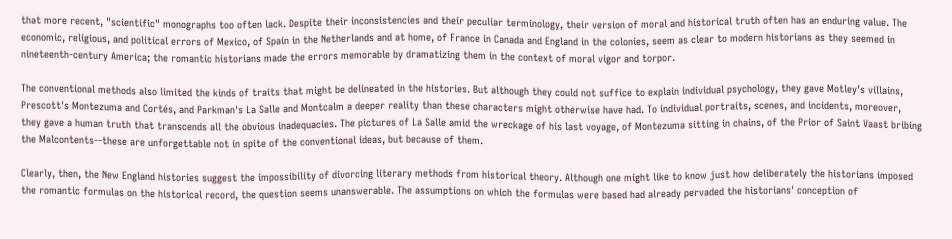that more recent, "scientific" monographs too often lack. Despite their inconsistencies and their peculiar terminology, their version of moral and historical truth often has an enduring value. The economic, religious, and political errors of Mexico, of Spain in the Netherlands and at home, of France in Canada and England in the colonies, seem as clear to modern historians as they seemed in nineteenth-century America; the romantic historians made the errors memorable by dramatizing them in the context of moral vigor and torpor.

The conventional methods also limited the kinds of traits that might be delineated in the histories. But although they could not suffice to explain individual psychology, they gave Motley's villains, Prescott's Montezuma and Cortés, and Parkman's La Salle and Montcalm a deeper reality than these characters might otherwise have had. To individual portraits, scenes, and incidents, moreover, they gave a human truth that transcends all the obvious inadequacies. The pictures of La Salle amid the wreckage of his last voyage, of Montezuma sitting in chains, of the Prior of Saint Vaast bribing the Malcontents--these are unforgettable not in spite of the conventional ideas, but because of them.

Clearly, then, the New England histories suggest the impossibility of divorcing literary methods from historical theory. Although one might like to know just how deliberately the historians imposed the romantic formulas on the historical record, the question seems unanswerable. The assumptions on which the formulas were based had already pervaded the historians' conception of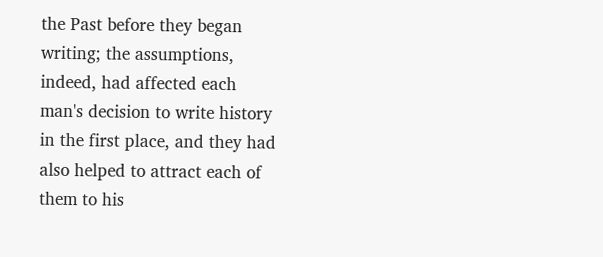the Past before they began writing; the assumptions, indeed, had affected each man's decision to write history in the first place, and they had also helped to attract each of them to his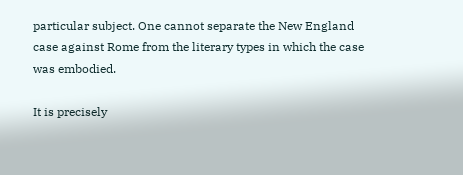particular subject. One cannot separate the New England case against Rome from the literary types in which the case was embodied.

It is precisely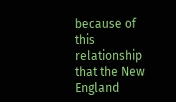because of this relationship that the New England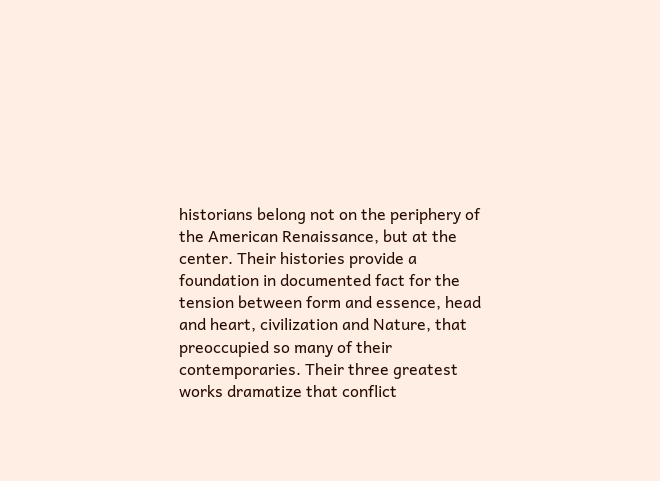historians belong not on the periphery of the American Renaissance, but at the center. Their histories provide a foundation in documented fact for the tension between form and essence, head and heart, civilization and Nature, that preoccupied so many of their contemporaries. Their three greatest works dramatize that conflict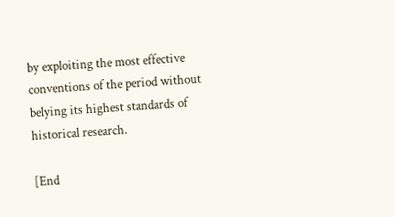by exploiting the most effective conventions of the period without belying its highest standards of historical research.

[End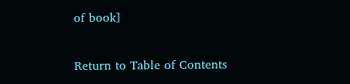of book]

Return to Table of Contents